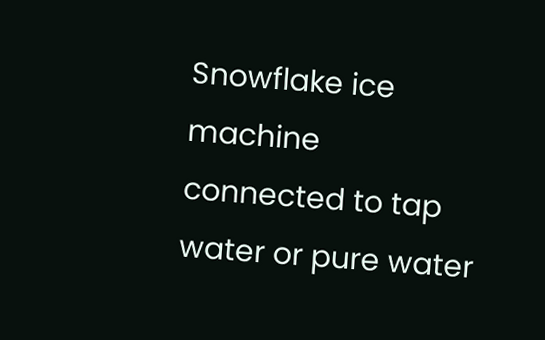Snowflake ice machine connected to tap water or pure water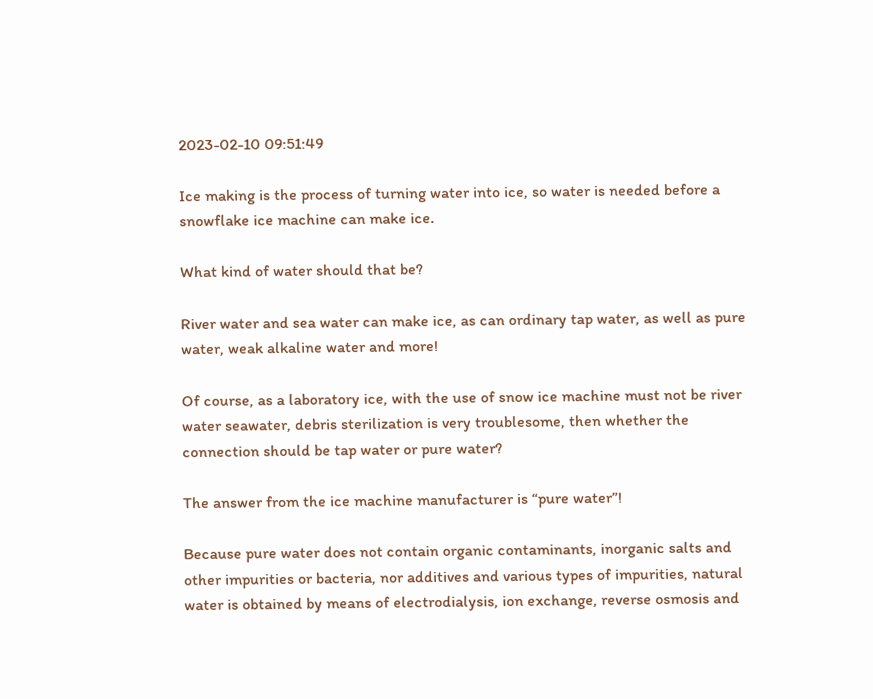2023-02-10 09:51:49

Ice making is the process of turning water into ice, so water is needed before a snowflake ice machine can make ice.

What kind of water should that be?

River water and sea water can make ice, as can ordinary tap water, as well as pure water, weak alkaline water and more!

Of course, as a laboratory ice, with the use of snow ice machine must not be river water seawater, debris sterilization is very troublesome, then whether the connection should be tap water or pure water?

The answer from the ice machine manufacturer is “pure water”!

Because pure water does not contain organic contaminants, inorganic salts and other impurities or bacteria, nor additives and various types of impurities, natural water is obtained by means of electrodialysis, ion exchange, reverse osmosis and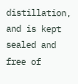distillation, and is kept sealed and free of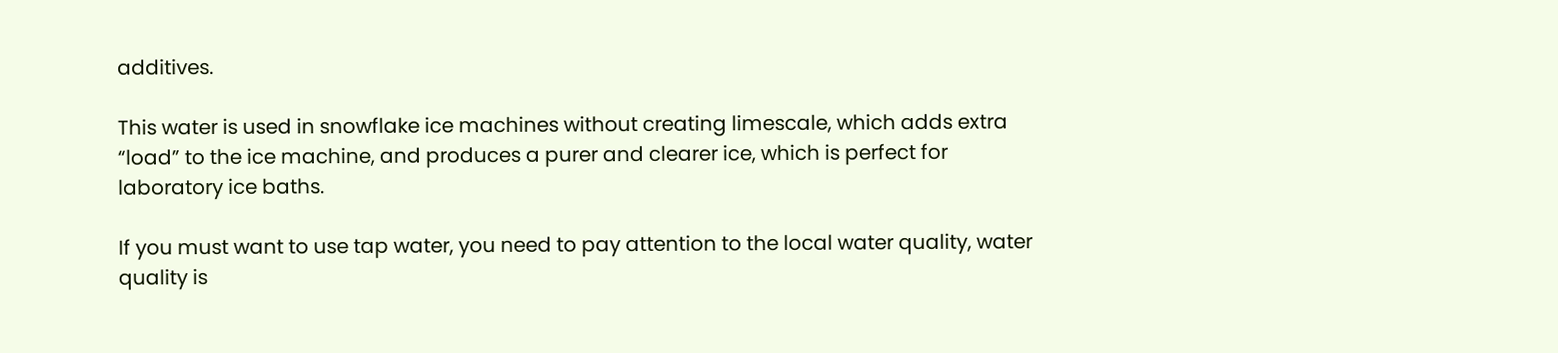additives.

This water is used in snowflake ice machines without creating limescale, which adds extra “load” to the ice machine, and produces a purer and clearer ice, which is perfect for laboratory ice baths.

If you must want to use tap water, you need to pay attention to the local water quality, water quality is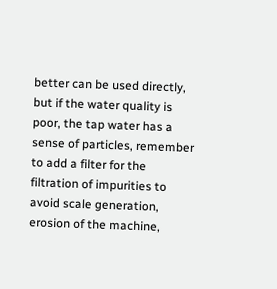better can be used directly, but if the water quality is poor, the tap water has a sense of particles, remember to add a filter for the filtration of impurities to avoid scale generation, erosion of the machine,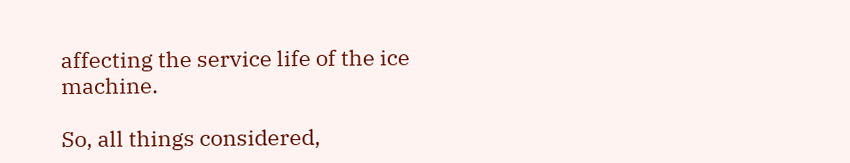affecting the service life of the ice machine.

So, all things considered,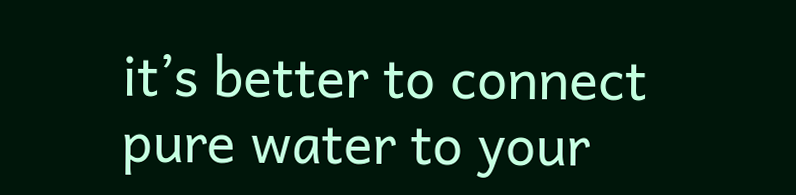it’s better to connect pure water to your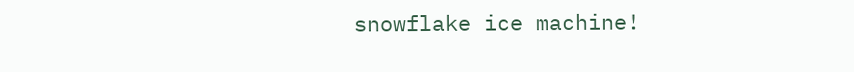snowflake ice machine!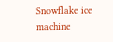Snowflake ice machine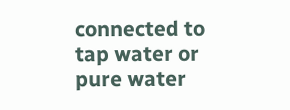connected to tap water or pure water